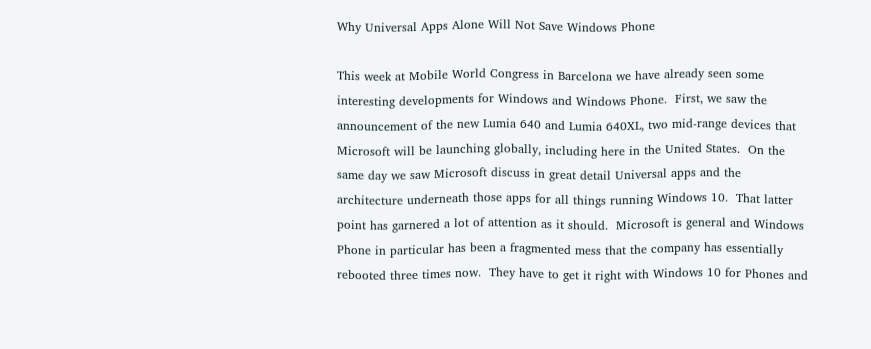Why Universal Apps Alone Will Not Save Windows Phone

This week at Mobile World Congress in Barcelona we have already seen some interesting developments for Windows and Windows Phone.  First, we saw the announcement of the new Lumia 640 and Lumia 640XL, two mid-range devices that Microsoft will be launching globally, including here in the United States.  On the same day we saw Microsoft discuss in great detail Universal apps and the architecture underneath those apps for all things running Windows 10.  That latter point has garnered a lot of attention as it should.  Microsoft is general and Windows Phone in particular has been a fragmented mess that the company has essentially rebooted three times now.  They have to get it right with Windows 10 for Phones and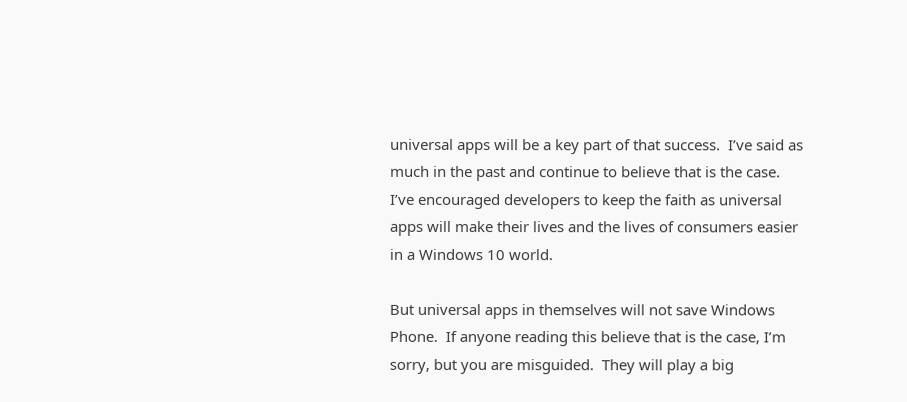universal apps will be a key part of that success.  I’ve said as much in the past and continue to believe that is the case.  I’ve encouraged developers to keep the faith as universal apps will make their lives and the lives of consumers easier in a Windows 10 world.

But universal apps in themselves will not save Windows Phone.  If anyone reading this believe that is the case, I’m sorry, but you are misguided.  They will play a big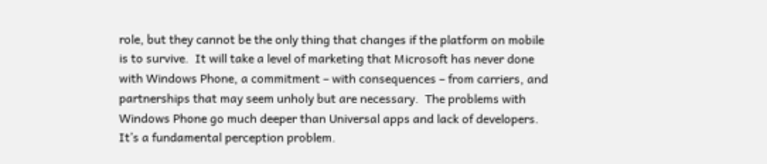role, but they cannot be the only thing that changes if the platform on mobile is to survive.  It will take a level of marketing that Microsoft has never done with Windows Phone, a commitment – with consequences – from carriers, and partnerships that may seem unholy but are necessary.  The problems with Windows Phone go much deeper than Universal apps and lack of developers.  It’s a fundamental perception problem.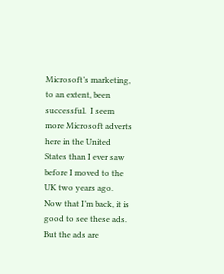Microsoft’s marketing, to an extent, been successful.  I seem more Microsoft adverts here in the United States than I ever saw before I moved to the UK two years ago.  Now that I’m back, it is good to see these ads.  But the ads are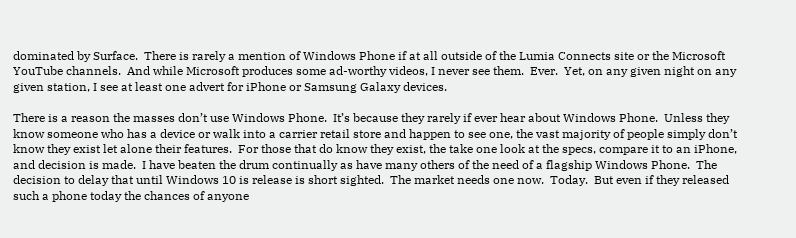dominated by Surface.  There is rarely a mention of Windows Phone if at all outside of the Lumia Connects site or the Microsoft YouTube channels.  And while Microsoft produces some ad-worthy videos, I never see them.  Ever.  Yet, on any given night on any given station, I see at least one advert for iPhone or Samsung Galaxy devices.

There is a reason the masses don’t use Windows Phone.  It’s because they rarely if ever hear about Windows Phone.  Unless they know someone who has a device or walk into a carrier retail store and happen to see one, the vast majority of people simply don’t know they exist let alone their features.  For those that do know they exist, the take one look at the specs, compare it to an iPhone, and decision is made.  I have beaten the drum continually as have many others of the need of a flagship Windows Phone.  The decision to delay that until Windows 10 is release is short sighted.  The market needs one now.  Today.  But even if they released such a phone today the chances of anyone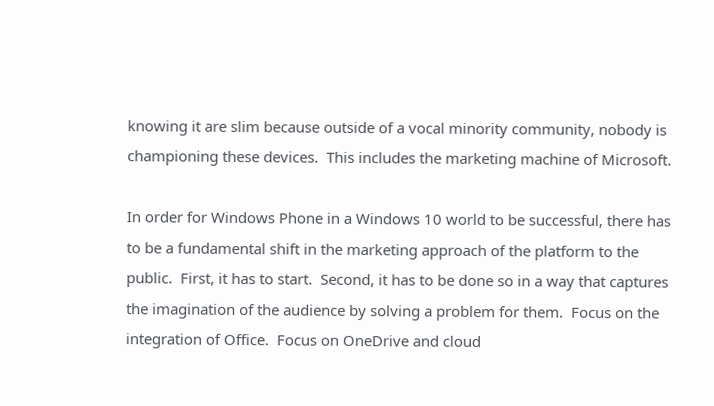knowing it are slim because outside of a vocal minority community, nobody is championing these devices.  This includes the marketing machine of Microsoft.

In order for Windows Phone in a Windows 10 world to be successful, there has to be a fundamental shift in the marketing approach of the platform to the public.  First, it has to start.  Second, it has to be done so in a way that captures the imagination of the audience by solving a problem for them.  Focus on the integration of Office.  Focus on OneDrive and cloud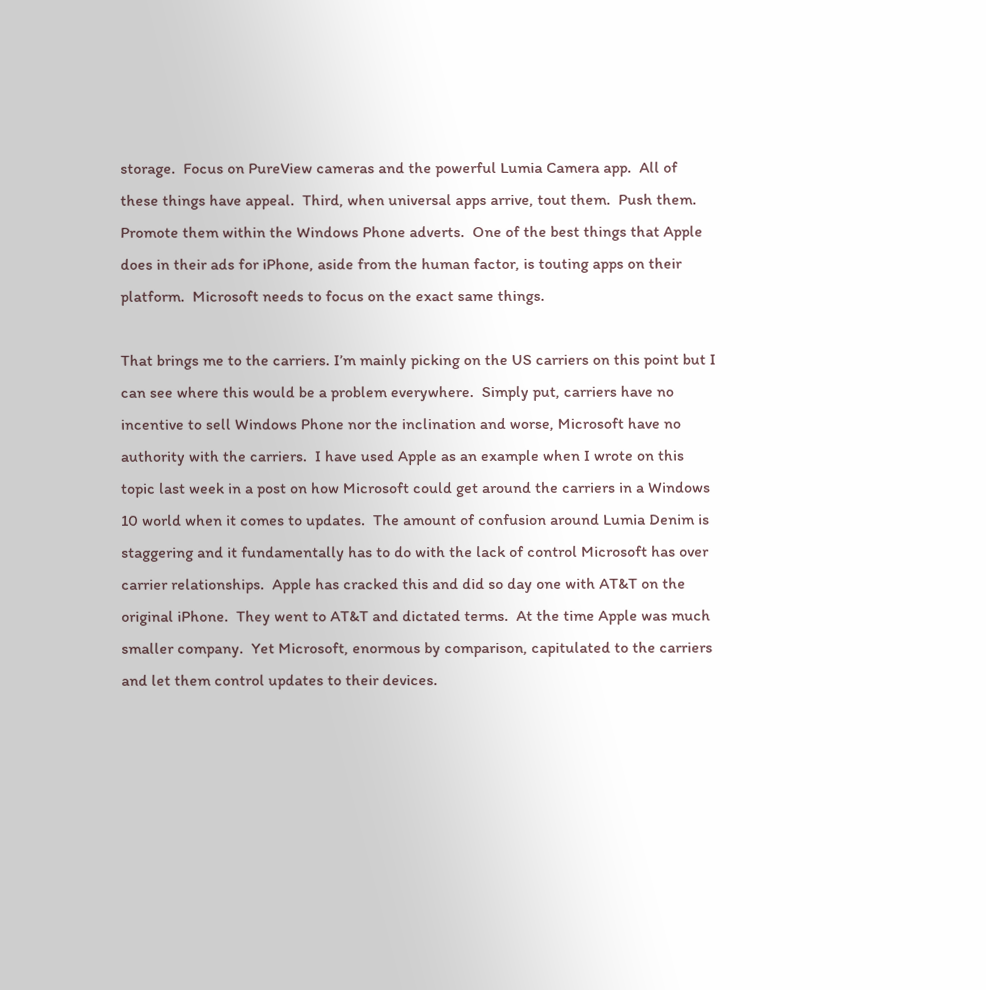storage.  Focus on PureView cameras and the powerful Lumia Camera app.  All of these things have appeal.  Third, when universal apps arrive, tout them.  Push them.  Promote them within the Windows Phone adverts.  One of the best things that Apple does in their ads for iPhone, aside from the human factor, is touting apps on their platform.  Microsoft needs to focus on the exact same things.

That brings me to the carriers. I’m mainly picking on the US carriers on this point but I can see where this would be a problem everywhere.  Simply put, carriers have no incentive to sell Windows Phone nor the inclination and worse, Microsoft have no authority with the carriers.  I have used Apple as an example when I wrote on this topic last week in a post on how Microsoft could get around the carriers in a Windows 10 world when it comes to updates.  The amount of confusion around Lumia Denim is staggering and it fundamentally has to do with the lack of control Microsoft has over carrier relationships.  Apple has cracked this and did so day one with AT&T on the original iPhone.  They went to AT&T and dictated terms.  At the time Apple was much smaller company.  Yet Microsoft, enormous by comparison, capitulated to the carriers and let them control updates to their devices.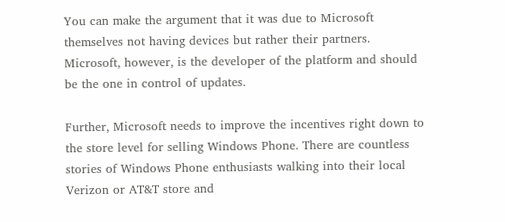You can make the argument that it was due to Microsoft themselves not having devices but rather their partners.  Microsoft, however, is the developer of the platform and should be the one in control of updates.

Further, Microsoft needs to improve the incentives right down to the store level for selling Windows Phone. There are countless stories of Windows Phone enthusiasts walking into their local Verizon or AT&T store and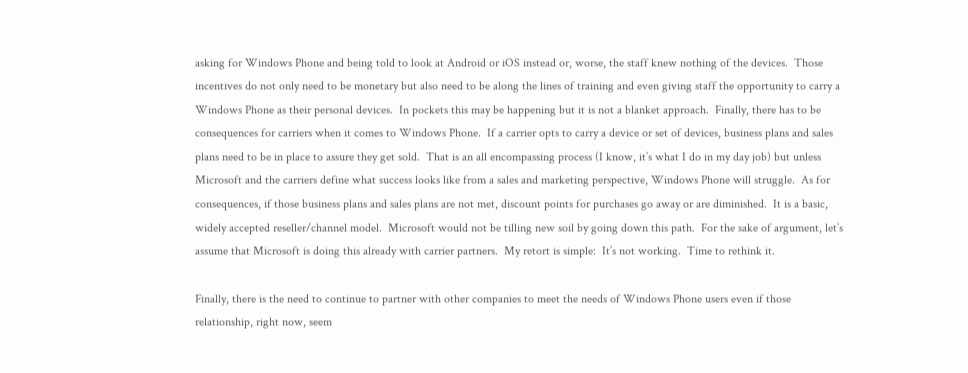asking for Windows Phone and being told to look at Android or iOS instead or, worse, the staff knew nothing of the devices.  Those incentives do not only need to be monetary but also need to be along the lines of training and even giving staff the opportunity to carry a Windows Phone as their personal devices.  In pockets this may be happening but it is not a blanket approach.  Finally, there has to be consequences for carriers when it comes to Windows Phone.  If a carrier opts to carry a device or set of devices, business plans and sales plans need to be in place to assure they get sold.  That is an all encompassing process (I know, it’s what I do in my day job) but unless Microsoft and the carriers define what success looks like from a sales and marketing perspective, Windows Phone will struggle.  As for consequences, if those business plans and sales plans are not met, discount points for purchases go away or are diminished.  It is a basic, widely accepted reseller/channel model.  Microsoft would not be tilling new soil by going down this path.  For the sake of argument, let’s assume that Microsoft is doing this already with carrier partners.  My retort is simple:  It’s not working.  Time to rethink it.

Finally, there is the need to continue to partner with other companies to meet the needs of Windows Phone users even if those relationship, right now, seem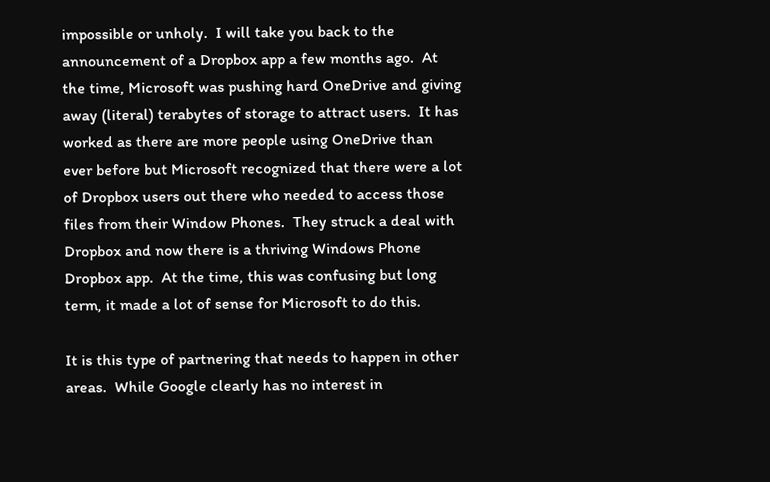impossible or unholy.  I will take you back to the announcement of a Dropbox app a few months ago.  At the time, Microsoft was pushing hard OneDrive and giving away (literal) terabytes of storage to attract users.  It has worked as there are more people using OneDrive than ever before but Microsoft recognized that there were a lot of Dropbox users out there who needed to access those files from their Window Phones.  They struck a deal with Dropbox and now there is a thriving Windows Phone Dropbox app.  At the time, this was confusing but long term, it made a lot of sense for Microsoft to do this.

It is this type of partnering that needs to happen in other areas.  While Google clearly has no interest in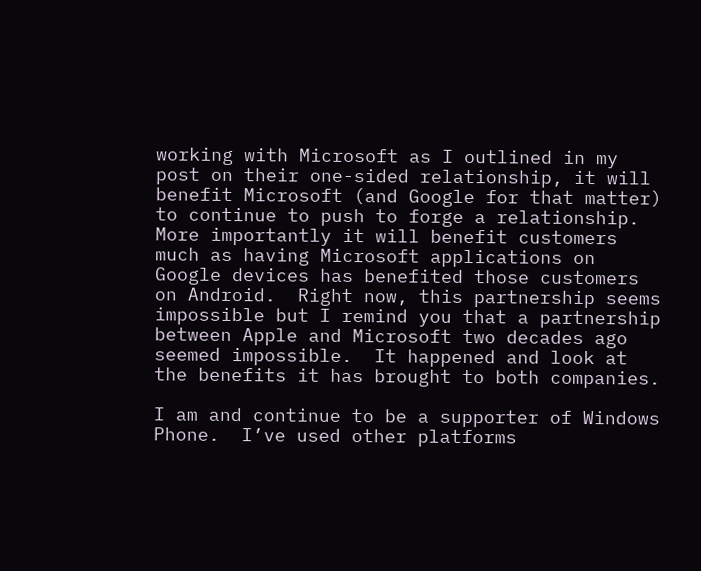working with Microsoft as I outlined in my post on their one-sided relationship, it will benefit Microsoft (and Google for that matter) to continue to push to forge a relationship.  More importantly it will benefit customers much as having Microsoft applications on Google devices has benefited those customers on Android.  Right now, this partnership seems impossible but I remind you that a partnership between Apple and Microsoft two decades ago seemed impossible.  It happened and look at the benefits it has brought to both companies.

I am and continue to be a supporter of Windows Phone.  I’ve used other platforms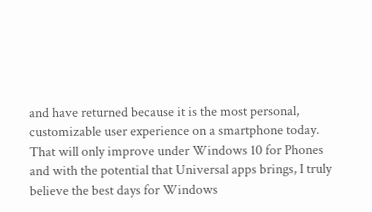and have returned because it is the most personal, customizable user experience on a smartphone today.  That will only improve under Windows 10 for Phones and with the potential that Universal apps brings, I truly believe the best days for Windows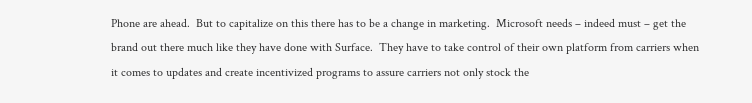Phone are ahead.  But to capitalize on this there has to be a change in marketing.  Microsoft needs – indeed must – get the brand out there much like they have done with Surface.  They have to take control of their own platform from carriers when it comes to updates and create incentivized programs to assure carriers not only stock the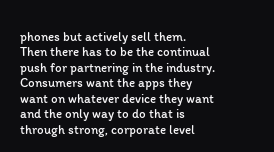phones but actively sell them.  Then there has to be the continual push for partnering in the industry.  Consumers want the apps they want on whatever device they want and the only way to do that is through strong, corporate level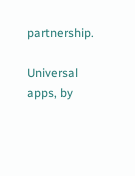partnership.

Universal apps, by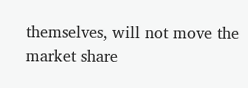themselves, will not move the market share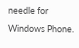needle for Windows Phone.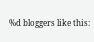%d bloggers like this: